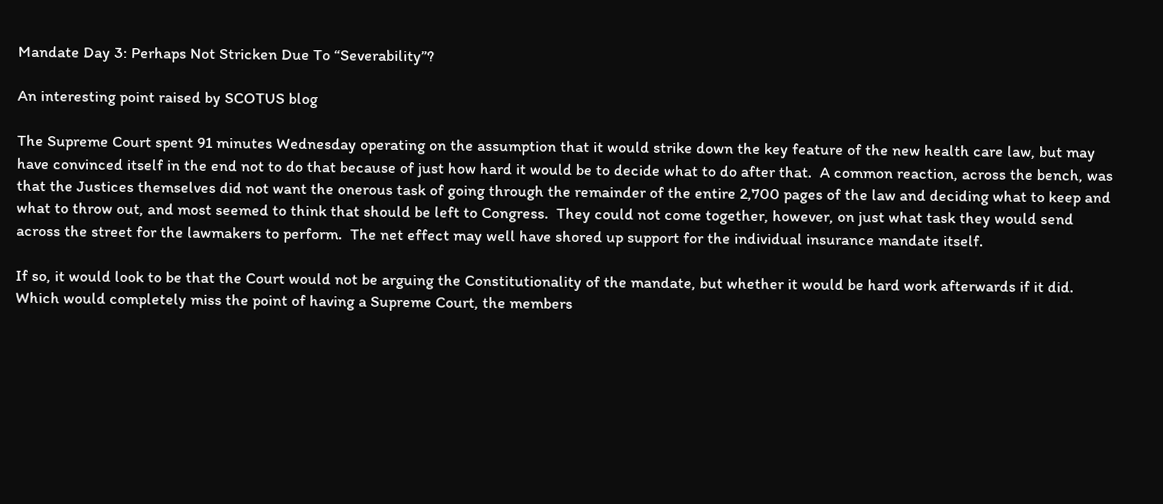Mandate Day 3: Perhaps Not Stricken Due To “Severability”?

An interesting point raised by SCOTUS blog

The Supreme Court spent 91 minutes Wednesday operating on the assumption that it would strike down the key feature of the new health care law, but may have convinced itself in the end not to do that because of just how hard it would be to decide what to do after that.  A common reaction, across the bench, was that the Justices themselves did not want the onerous task of going through the remainder of the entire 2,700 pages of the law and deciding what to keep and what to throw out, and most seemed to think that should be left to Congress.  They could not come together, however, on just what task they would send across the street for the lawmakers to perform.  The net effect may well have shored up support for the individual insurance mandate itself.

If so, it would look to be that the Court would not be arguing the Constitutionality of the mandate, but whether it would be hard work afterwards if it did. Which would completely miss the point of having a Supreme Court, the members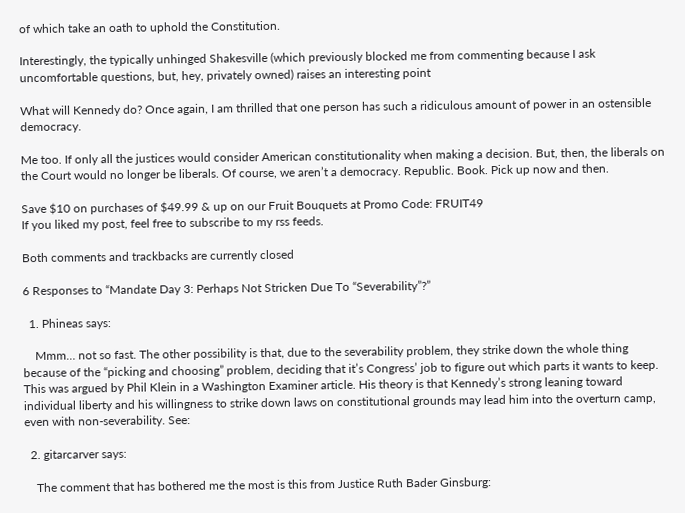of which take an oath to uphold the Constitution.

Interestingly, the typically unhinged Shakesville (which previously blocked me from commenting because I ask uncomfortable questions, but, hey, privately owned) raises an interesting point

What will Kennedy do? Once again, I am thrilled that one person has such a ridiculous amount of power in an ostensible democracy.

Me too. If only all the justices would consider American constitutionality when making a decision. But, then, the liberals on the Court would no longer be liberals. Of course, we aren’t a democracy. Republic. Book. Pick up now and then.

Save $10 on purchases of $49.99 & up on our Fruit Bouquets at Promo Code: FRUIT49
If you liked my post, feel free to subscribe to my rss feeds.

Both comments and trackbacks are currently closed

6 Responses to “Mandate Day 3: Perhaps Not Stricken Due To “Severability”?”

  1. Phineas says:

    Mmm… not so fast. The other possibility is that, due to the severability problem, they strike down the whole thing because of the “picking and choosing” problem, deciding that it’s Congress’ job to figure out which parts it wants to keep. This was argued by Phil Klein in a Washington Examiner article. His theory is that Kennedy’s strong leaning toward individual liberty and his willingness to strike down laws on constitutional grounds may lead him into the overturn camp, even with non-severability. See:

  2. gitarcarver says:

    The comment that has bothered me the most is this from Justice Ruth Bader Ginsburg: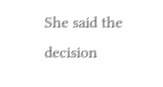She said the decision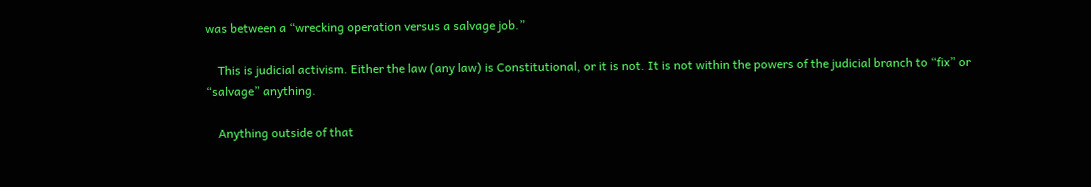was between a “wrecking operation versus a salvage job.”

    This is judicial activism. Either the law (any law) is Constitutional, or it is not. It is not within the powers of the judicial branch to “fix” or “salvage” anything.

    Anything outside of that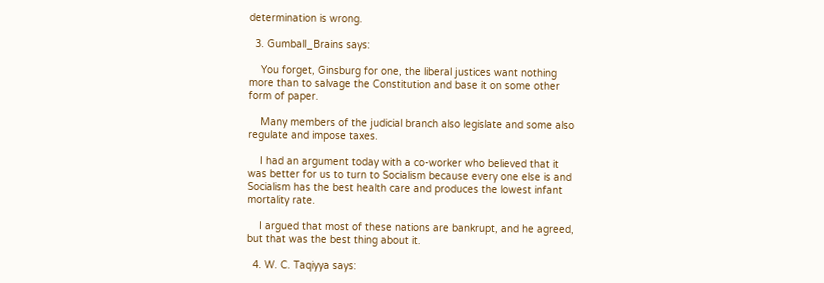determination is wrong.

  3. Gumball_Brains says:

    You forget, Ginsburg for one, the liberal justices want nothing more than to salvage the Constitution and base it on some other form of paper.

    Many members of the judicial branch also legislate and some also regulate and impose taxes.

    I had an argument today with a co-worker who believed that it was better for us to turn to Socialism because every one else is and Socialism has the best health care and produces the lowest infant mortality rate.

    I argued that most of these nations are bankrupt, and he agreed, but that was the best thing about it.

  4. W. C. Taqiyya says: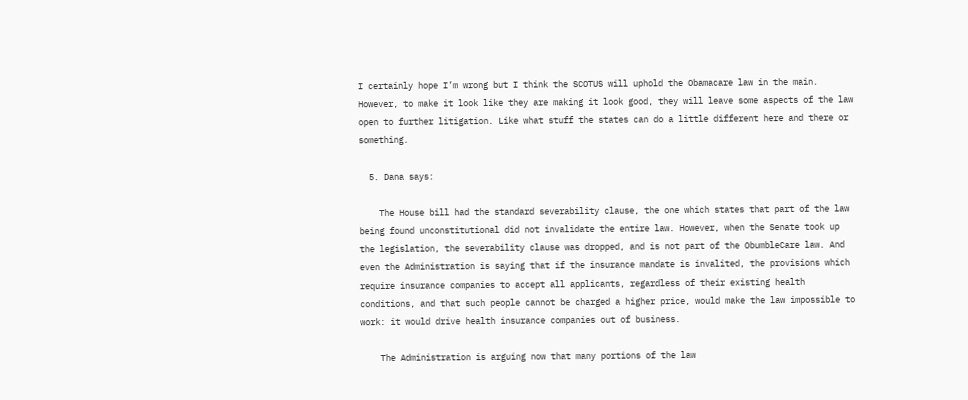I certainly hope I’m wrong but I think the SCOTUS will uphold the Obamacare law in the main. However, to make it look like they are making it look good, they will leave some aspects of the law open to further litigation. Like what stuff the states can do a little different here and there or something.

  5. Dana says:

    The House bill had the standard severability clause, the one which states that part of the law being found unconstitutional did not invalidate the entire law. However, when the Senate took up the legislation, the severability clause was dropped, and is not part of the ObumbleCare law. And even the Administration is saying that if the insurance mandate is invalited, the provisions which require insurance companies to accept all applicants, regardless of their existing health conditions, and that such people cannot be charged a higher price, would make the law impossible to work: it would drive health insurance companies out of business.

    The Administration is arguing now that many portions of the law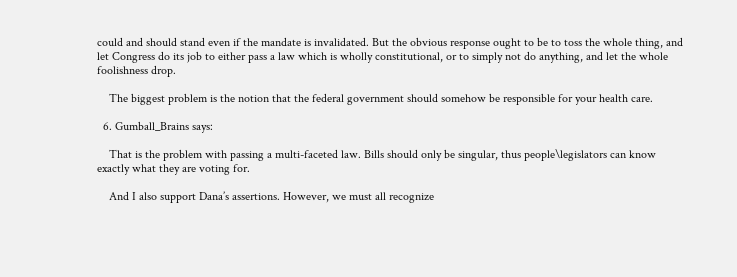could and should stand even if the mandate is invalidated. But the obvious response ought to be to toss the whole thing, and let Congress do its job to either pass a law which is wholly constitutional, or to simply not do anything, and let the whole foolishness drop.

    The biggest problem is the notion that the federal government should somehow be responsible for your health care.

  6. Gumball_Brains says:

    That is the problem with passing a multi-faceted law. Bills should only be singular, thus people\legislators can know exactly what they are voting for.

    And I also support Dana’s assertions. However, we must all recognize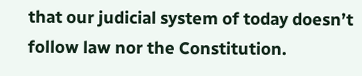that our judicial system of today doesn’t follow law nor the Constitution.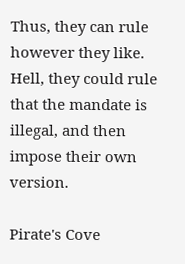Thus, they can rule however they like. Hell, they could rule that the mandate is illegal, and then impose their own version.

Pirate's Cove